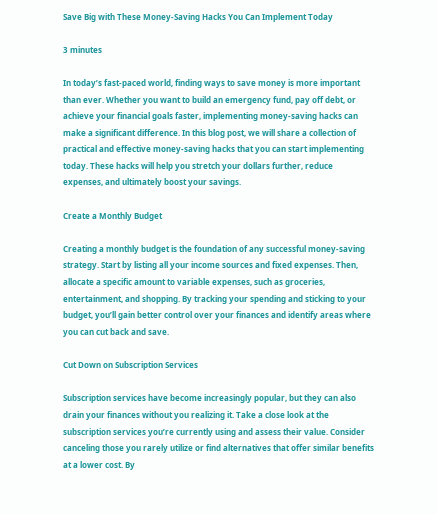Save Big with These Money-Saving Hacks You Can Implement Today

3 minutes

In today’s fast-paced world, finding ways to save money is more important than ever. Whether you want to build an emergency fund, pay off debt, or achieve your financial goals faster, implementing money-saving hacks can make a significant difference. In this blog post, we will share a collection of practical and effective money-saving hacks that you can start implementing today. These hacks will help you stretch your dollars further, reduce expenses, and ultimately boost your savings.

Create a Monthly Budget

Creating a monthly budget is the foundation of any successful money-saving strategy. Start by listing all your income sources and fixed expenses. Then, allocate a specific amount to variable expenses, such as groceries, entertainment, and shopping. By tracking your spending and sticking to your budget, you’ll gain better control over your finances and identify areas where you can cut back and save.

Cut Down on Subscription Services

Subscription services have become increasingly popular, but they can also drain your finances without you realizing it. Take a close look at the subscription services you’re currently using and assess their value. Consider canceling those you rarely utilize or find alternatives that offer similar benefits at a lower cost. By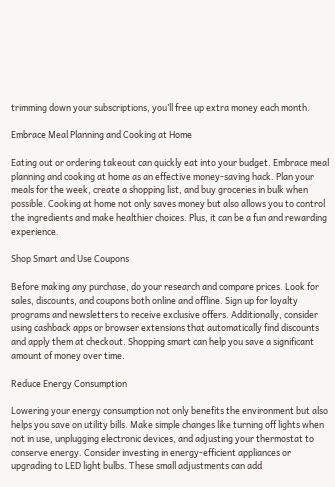trimming down your subscriptions, you’ll free up extra money each month.

Embrace Meal Planning and Cooking at Home

Eating out or ordering takeout can quickly eat into your budget. Embrace meal planning and cooking at home as an effective money-saving hack. Plan your meals for the week, create a shopping list, and buy groceries in bulk when possible. Cooking at home not only saves money but also allows you to control the ingredients and make healthier choices. Plus, it can be a fun and rewarding experience.

Shop Smart and Use Coupons

Before making any purchase, do your research and compare prices. Look for sales, discounts, and coupons both online and offline. Sign up for loyalty programs and newsletters to receive exclusive offers. Additionally, consider using cashback apps or browser extensions that automatically find discounts and apply them at checkout. Shopping smart can help you save a significant amount of money over time.

Reduce Energy Consumption

Lowering your energy consumption not only benefits the environment but also helps you save on utility bills. Make simple changes like turning off lights when not in use, unplugging electronic devices, and adjusting your thermostat to conserve energy. Consider investing in energy-efficient appliances or upgrading to LED light bulbs. These small adjustments can add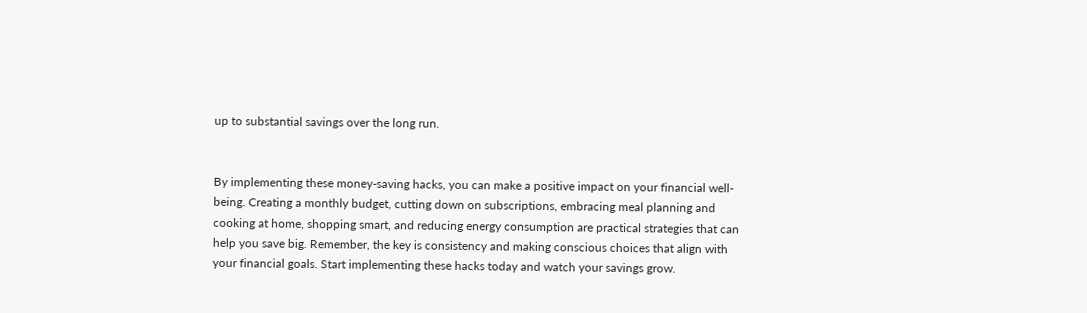up to substantial savings over the long run.


By implementing these money-saving hacks, you can make a positive impact on your financial well-being. Creating a monthly budget, cutting down on subscriptions, embracing meal planning and cooking at home, shopping smart, and reducing energy consumption are practical strategies that can help you save big. Remember, the key is consistency and making conscious choices that align with your financial goals. Start implementing these hacks today and watch your savings grow.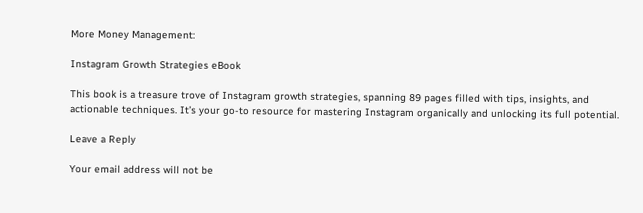More Money Management:

Instagram Growth Strategies eBook

This book is a treasure trove of Instagram growth strategies, spanning 89 pages filled with tips, insights, and actionable techniques. It’s your go-to resource for mastering Instagram organically and unlocking its full potential.

Leave a Reply

Your email address will not be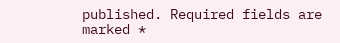published. Required fields are marked *